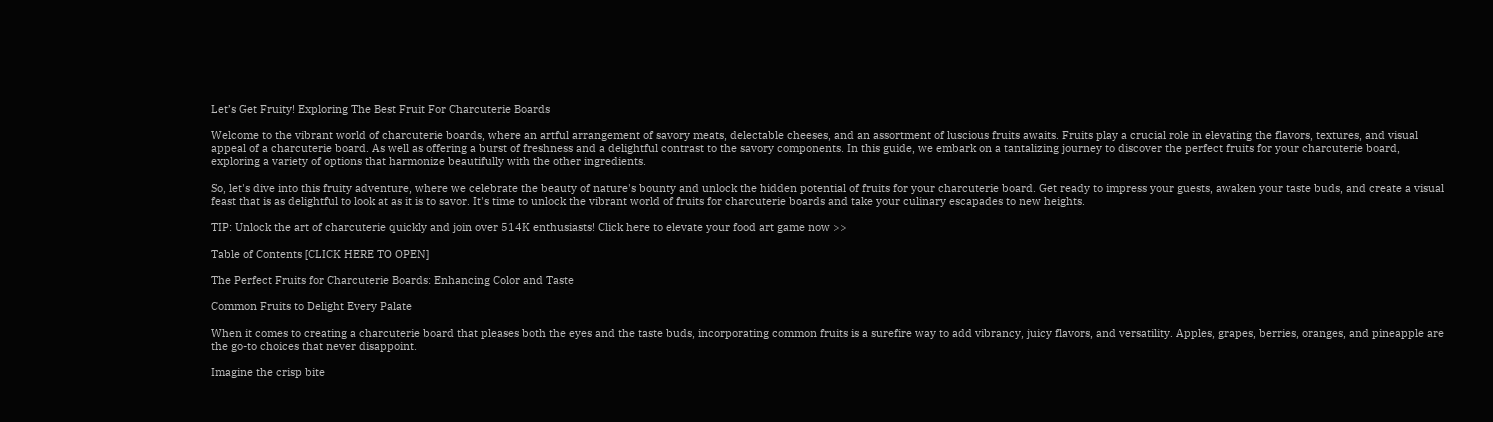Let’s Get Fruity! Exploring The Best Fruit For Charcuterie Boards

Welcome to the vibrant world of charcuterie boards, where an artful arrangement of savory meats, delectable cheeses, and an assortment of luscious fruits awaits. Fruits play a crucial role in elevating the flavors, textures, and visual appeal of a charcuterie board. As well as offering a burst of freshness and a delightful contrast to the savory components. In this guide, we embark on a tantalizing journey to discover the perfect fruits for your charcuterie board, exploring a variety of options that harmonize beautifully with the other ingredients.

So, let's dive into this fruity adventure, where we celebrate the beauty of nature's bounty and unlock the hidden potential of fruits for your charcuterie board. Get ready to impress your guests, awaken your taste buds, and create a visual feast that is as delightful to look at as it is to savor. It's time to unlock the vibrant world of fruits for charcuterie boards and take your culinary escapades to new heights.

TIP: Unlock the art of charcuterie quickly and join over 514K enthusiasts! Click here to elevate your food art game now >>

Table of Contents [CLICK HERE TO OPEN]

The Perfect Fruits for Charcuterie Boards: Enhancing Color and Taste

Common Fruits to Delight Every Palate

When it comes to creating a charcuterie board that pleases both the eyes and the taste buds, incorporating common fruits is a surefire way to add vibrancy, juicy flavors, and versatility. Apples, grapes, berries, oranges, and pineapple are the go-to choices that never disappoint.

Imagine the crisp bite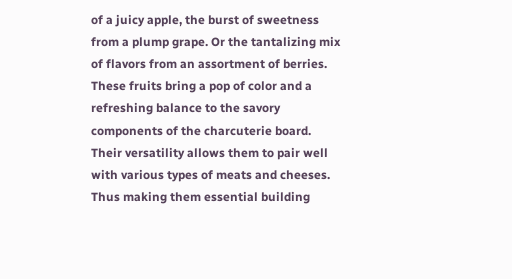of a juicy apple, the burst of sweetness from a plump grape. Or the tantalizing mix of flavors from an assortment of berries. These fruits bring a pop of color and a refreshing balance to the savory components of the charcuterie board. Their versatility allows them to pair well with various types of meats and cheeses. Thus making them essential building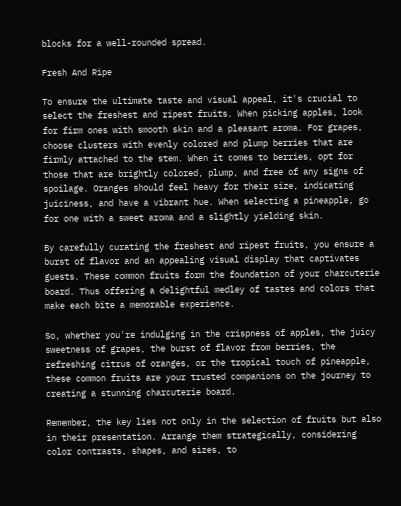blocks for a well-rounded spread.

Fresh And Ripe

To ensure the ultimate taste and visual appeal, it's crucial to select the freshest and ripest fruits. When picking apples, look for firm ones with smooth skin and a pleasant aroma. For grapes, choose clusters with evenly colored and plump berries that are firmly attached to the stem. When it comes to berries, opt for those that are brightly colored, plump, and free of any signs of spoilage. Oranges should feel heavy for their size, indicating juiciness, and have a vibrant hue. When selecting a pineapple, go for one with a sweet aroma and a slightly yielding skin.

By carefully curating the freshest and ripest fruits, you ensure a burst of flavor and an appealing visual display that captivates guests. These common fruits form the foundation of your charcuterie board. Thus offering a delightful medley of tastes and colors that make each bite a memorable experience.

So, whether you're indulging in the crispness of apples, the juicy sweetness of grapes, the burst of flavor from berries, the refreshing citrus of oranges, or the tropical touch of pineapple, these common fruits are your trusted companions on the journey to creating a stunning charcuterie board.

Remember, the key lies not only in the selection of fruits but also in their presentation. Arrange them strategically, considering color contrasts, shapes, and sizes, to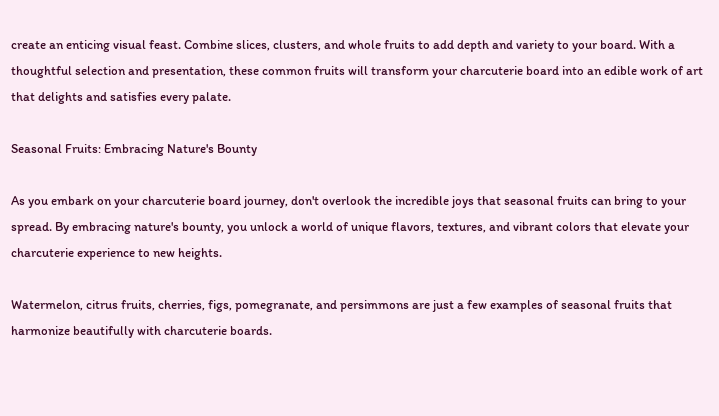create an enticing visual feast. Combine slices, clusters, and whole fruits to add depth and variety to your board. With a thoughtful selection and presentation, these common fruits will transform your charcuterie board into an edible work of art that delights and satisfies every palate.

Seasonal Fruits: Embracing Nature's Bounty

As you embark on your charcuterie board journey, don't overlook the incredible joys that seasonal fruits can bring to your spread. By embracing nature's bounty, you unlock a world of unique flavors, textures, and vibrant colors that elevate your charcuterie experience to new heights.

Watermelon, citrus fruits, cherries, figs, pomegranate, and persimmons are just a few examples of seasonal fruits that harmonize beautifully with charcuterie boards.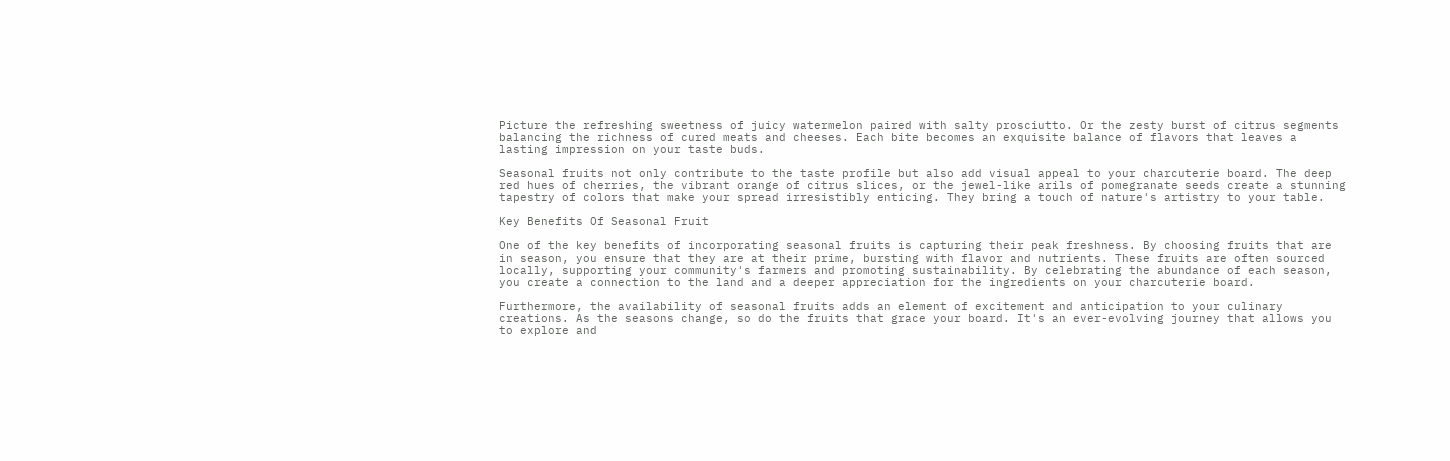Picture the refreshing sweetness of juicy watermelon paired with salty prosciutto. Or the zesty burst of citrus segments balancing the richness of cured meats and cheeses. Each bite becomes an exquisite balance of flavors that leaves a lasting impression on your taste buds.

Seasonal fruits not only contribute to the taste profile but also add visual appeal to your charcuterie board. The deep red hues of cherries, the vibrant orange of citrus slices, or the jewel-like arils of pomegranate seeds create a stunning tapestry of colors that make your spread irresistibly enticing. They bring a touch of nature's artistry to your table.

Key Benefits Of Seasonal Fruit

One of the key benefits of incorporating seasonal fruits is capturing their peak freshness. By choosing fruits that are in season, you ensure that they are at their prime, bursting with flavor and nutrients. These fruits are often sourced locally, supporting your community's farmers and promoting sustainability. By celebrating the abundance of each season, you create a connection to the land and a deeper appreciation for the ingredients on your charcuterie board.

Furthermore, the availability of seasonal fruits adds an element of excitement and anticipation to your culinary creations. As the seasons change, so do the fruits that grace your board. It's an ever-evolving journey that allows you to explore and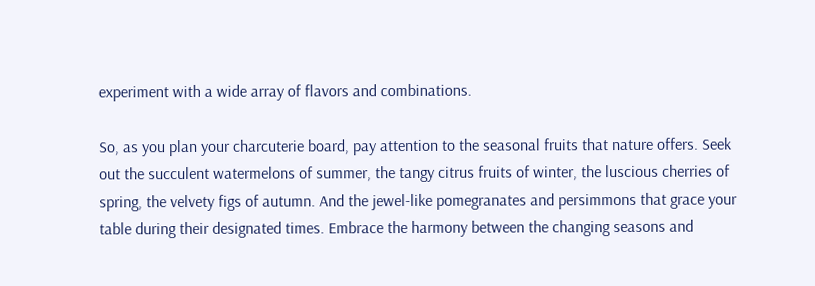experiment with a wide array of flavors and combinations.

So, as you plan your charcuterie board, pay attention to the seasonal fruits that nature offers. Seek out the succulent watermelons of summer, the tangy citrus fruits of winter, the luscious cherries of spring, the velvety figs of autumn. And the jewel-like pomegranates and persimmons that grace your table during their designated times. Embrace the harmony between the changing seasons and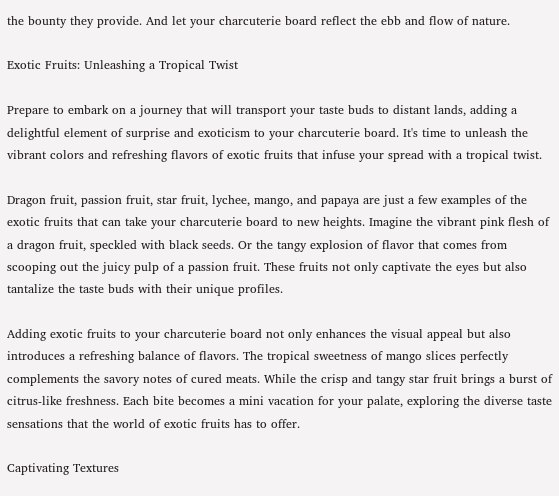the bounty they provide. And let your charcuterie board reflect the ebb and flow of nature.

Exotic Fruits: Unleashing a Tropical Twist

Prepare to embark on a journey that will transport your taste buds to distant lands, adding a delightful element of surprise and exoticism to your charcuterie board. It's time to unleash the vibrant colors and refreshing flavors of exotic fruits that infuse your spread with a tropical twist.

Dragon fruit, passion fruit, star fruit, lychee, mango, and papaya are just a few examples of the exotic fruits that can take your charcuterie board to new heights. Imagine the vibrant pink flesh of a dragon fruit, speckled with black seeds. Or the tangy explosion of flavor that comes from scooping out the juicy pulp of a passion fruit. These fruits not only captivate the eyes but also tantalize the taste buds with their unique profiles.

Adding exotic fruits to your charcuterie board not only enhances the visual appeal but also introduces a refreshing balance of flavors. The tropical sweetness of mango slices perfectly complements the savory notes of cured meats. While the crisp and tangy star fruit brings a burst of citrus-like freshness. Each bite becomes a mini vacation for your palate, exploring the diverse taste sensations that the world of exotic fruits has to offer.

Captivating Textures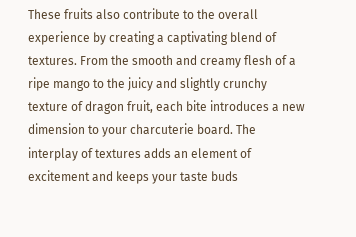These fruits also contribute to the overall experience by creating a captivating blend of textures. From the smooth and creamy flesh of a ripe mango to the juicy and slightly crunchy texture of dragon fruit, each bite introduces a new dimension to your charcuterie board. The interplay of textures adds an element of excitement and keeps your taste buds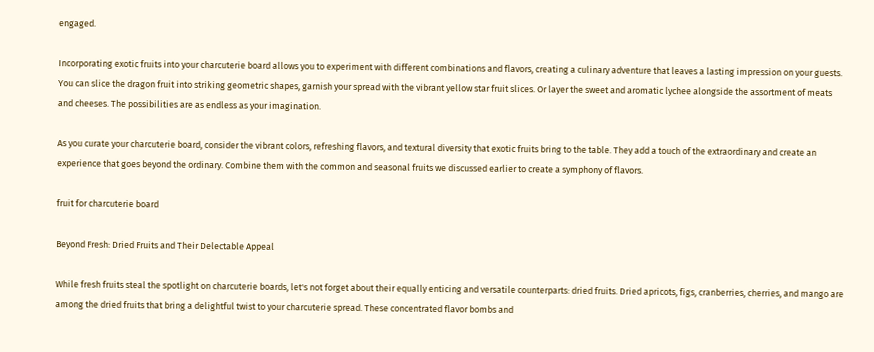engaged.

Incorporating exotic fruits into your charcuterie board allows you to experiment with different combinations and flavors, creating a culinary adventure that leaves a lasting impression on your guests. You can slice the dragon fruit into striking geometric shapes, garnish your spread with the vibrant yellow star fruit slices. Or layer the sweet and aromatic lychee alongside the assortment of meats and cheeses. The possibilities are as endless as your imagination.

As you curate your charcuterie board, consider the vibrant colors, refreshing flavors, and textural diversity that exotic fruits bring to the table. They add a touch of the extraordinary and create an experience that goes beyond the ordinary. Combine them with the common and seasonal fruits we discussed earlier to create a symphony of flavors.

fruit for charcuterie board

Beyond Fresh: Dried Fruits and Their Delectable Appeal

While fresh fruits steal the spotlight on charcuterie boards, let's not forget about their equally enticing and versatile counterparts: dried fruits. Dried apricots, figs, cranberries, cherries, and mango are among the dried fruits that bring a delightful twist to your charcuterie spread. These concentrated flavor bombs and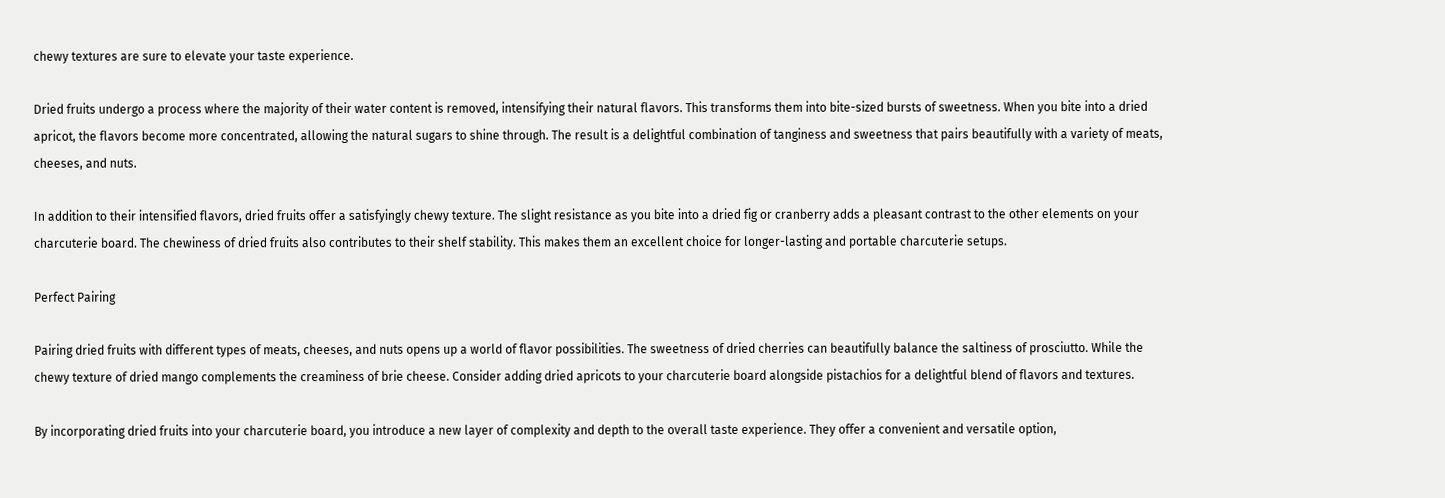chewy textures are sure to elevate your taste experience.

Dried fruits undergo a process where the majority of their water content is removed, intensifying their natural flavors. This transforms them into bite-sized bursts of sweetness. When you bite into a dried apricot, the flavors become more concentrated, allowing the natural sugars to shine through. The result is a delightful combination of tanginess and sweetness that pairs beautifully with a variety of meats, cheeses, and nuts.

In addition to their intensified flavors, dried fruits offer a satisfyingly chewy texture. The slight resistance as you bite into a dried fig or cranberry adds a pleasant contrast to the other elements on your charcuterie board. The chewiness of dried fruits also contributes to their shelf stability. This makes them an excellent choice for longer-lasting and portable charcuterie setups.

Perfect Pairing

Pairing dried fruits with different types of meats, cheeses, and nuts opens up a world of flavor possibilities. The sweetness of dried cherries can beautifully balance the saltiness of prosciutto. While the chewy texture of dried mango complements the creaminess of brie cheese. Consider adding dried apricots to your charcuterie board alongside pistachios for a delightful blend of flavors and textures.

By incorporating dried fruits into your charcuterie board, you introduce a new layer of complexity and depth to the overall taste experience. They offer a convenient and versatile option,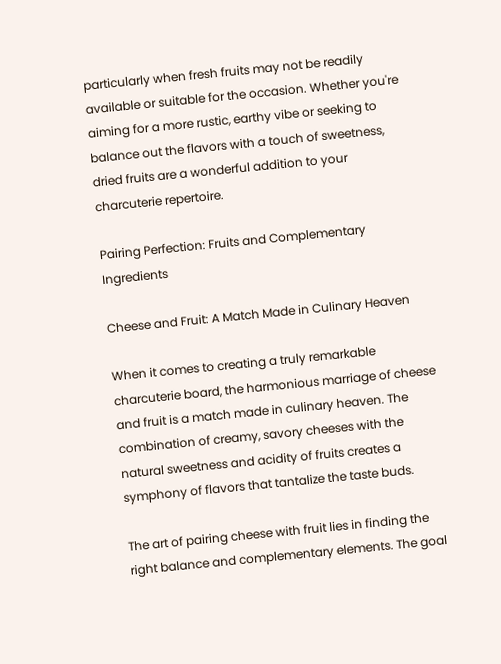particularly when fresh fruits may not be readily available or suitable for the occasion. Whether you're aiming for a more rustic, earthy vibe or seeking to balance out the flavors with a touch of sweetness, dried fruits are a wonderful addition to your charcuterie repertoire.

Pairing Perfection: Fruits and Complementary Ingredients

Cheese and Fruit: A Match Made in Culinary Heaven

When it comes to creating a truly remarkable charcuterie board, the harmonious marriage of cheese and fruit is a match made in culinary heaven. The combination of creamy, savory cheeses with the natural sweetness and acidity of fruits creates a symphony of flavors that tantalize the taste buds.

The art of pairing cheese with fruit lies in finding the right balance and complementary elements. The goal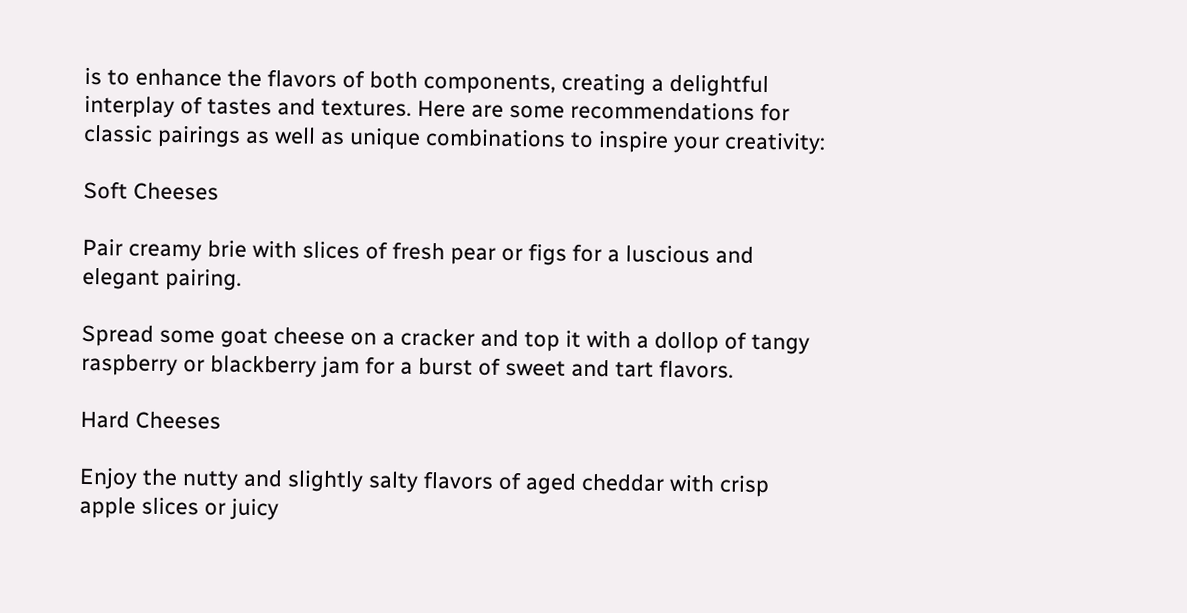is to enhance the flavors of both components, creating a delightful interplay of tastes and textures. Here are some recommendations for classic pairings as well as unique combinations to inspire your creativity:

Soft Cheeses

Pair creamy brie with slices of fresh pear or figs for a luscious and elegant pairing.

Spread some goat cheese on a cracker and top it with a dollop of tangy raspberry or blackberry jam for a burst of sweet and tart flavors.

Hard Cheeses

Enjoy the nutty and slightly salty flavors of aged cheddar with crisp apple slices or juicy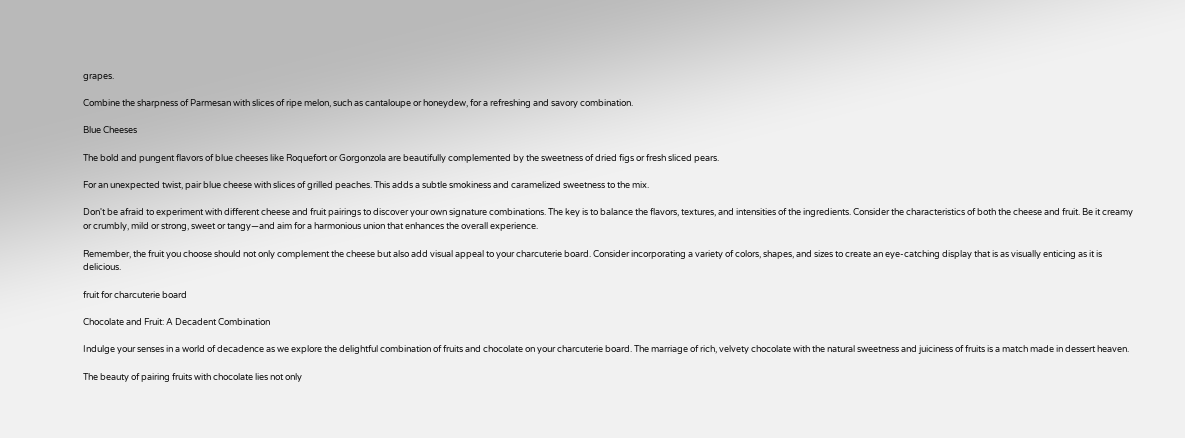grapes.

Combine the sharpness of Parmesan with slices of ripe melon, such as cantaloupe or honeydew, for a refreshing and savory combination.

Blue Cheeses

The bold and pungent flavors of blue cheeses like Roquefort or Gorgonzola are beautifully complemented by the sweetness of dried figs or fresh sliced pears.

For an unexpected twist, pair blue cheese with slices of grilled peaches. This adds a subtle smokiness and caramelized sweetness to the mix.

Don't be afraid to experiment with different cheese and fruit pairings to discover your own signature combinations. The key is to balance the flavors, textures, and intensities of the ingredients. Consider the characteristics of both the cheese and fruit. Be it creamy or crumbly, mild or strong, sweet or tangy—and aim for a harmonious union that enhances the overall experience.

Remember, the fruit you choose should not only complement the cheese but also add visual appeal to your charcuterie board. Consider incorporating a variety of colors, shapes, and sizes to create an eye-catching display that is as visually enticing as it is delicious.

fruit for charcuterie board

Chocolate and Fruit: A Decadent Combination

Indulge your senses in a world of decadence as we explore the delightful combination of fruits and chocolate on your charcuterie board. The marriage of rich, velvety chocolate with the natural sweetness and juiciness of fruits is a match made in dessert heaven.

The beauty of pairing fruits with chocolate lies not only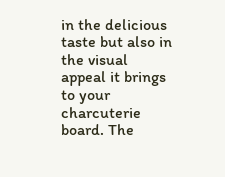in the delicious taste but also in the visual appeal it brings to your charcuterie board. The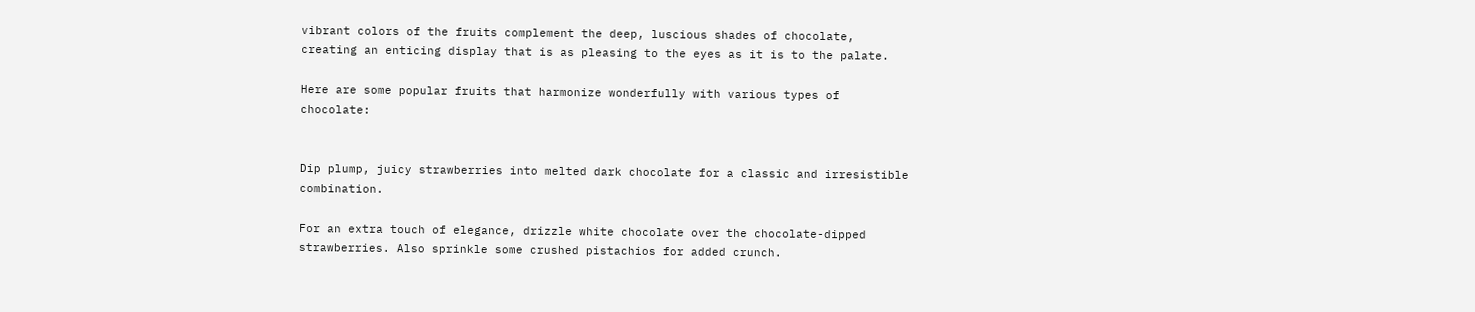vibrant colors of the fruits complement the deep, luscious shades of chocolate, creating an enticing display that is as pleasing to the eyes as it is to the palate.

Here are some popular fruits that harmonize wonderfully with various types of chocolate:


Dip plump, juicy strawberries into melted dark chocolate for a classic and irresistible combination.

For an extra touch of elegance, drizzle white chocolate over the chocolate-dipped strawberries. Also sprinkle some crushed pistachios for added crunch.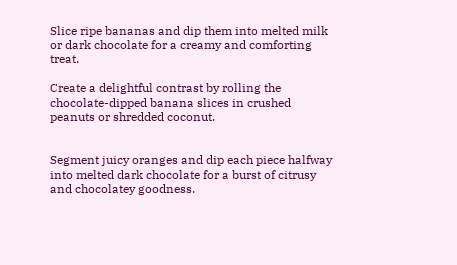Slice ripe bananas and dip them into melted milk or dark chocolate for a creamy and comforting treat.

Create a delightful contrast by rolling the chocolate-dipped banana slices in crushed peanuts or shredded coconut.


Segment juicy oranges and dip each piece halfway into melted dark chocolate for a burst of citrusy and chocolatey goodness.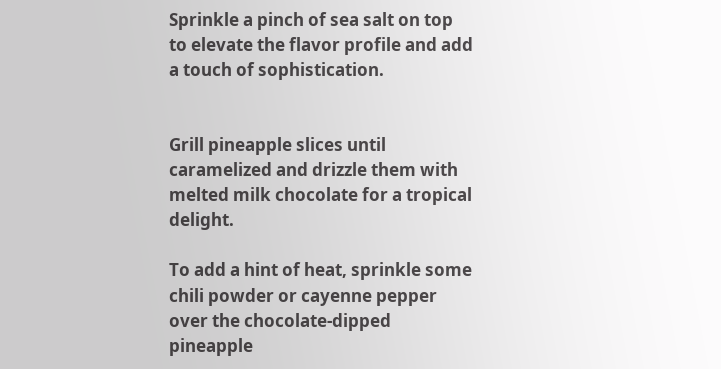Sprinkle a pinch of sea salt on top to elevate the flavor profile and add a touch of sophistication.


Grill pineapple slices until caramelized and drizzle them with melted milk chocolate for a tropical delight.

To add a hint of heat, sprinkle some chili powder or cayenne pepper over the chocolate-dipped pineapple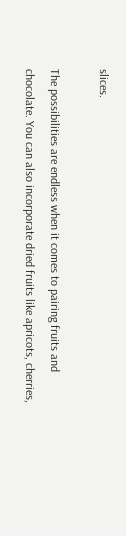slices.

The possibilities are endless when it comes to pairing fruits and chocolate. You can also incorporate dried fruits like apricots, cherries,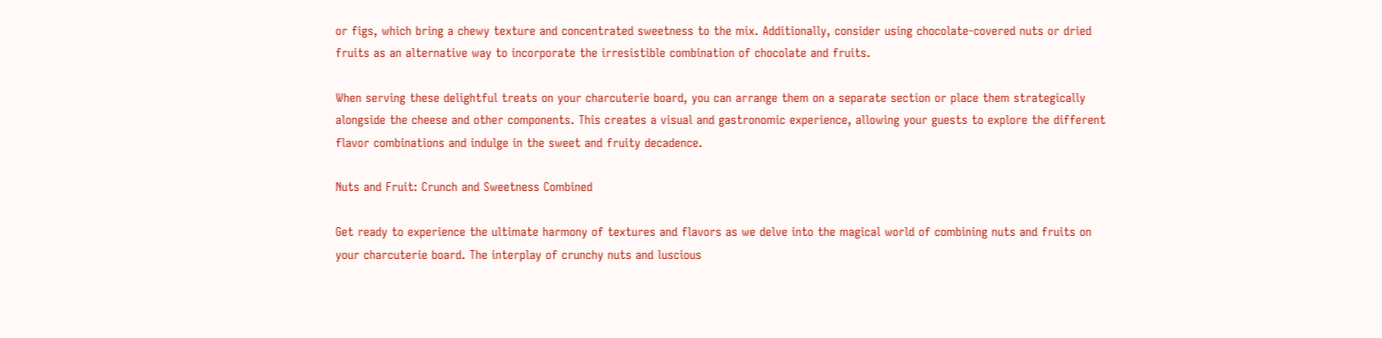or figs, which bring a chewy texture and concentrated sweetness to the mix. Additionally, consider using chocolate-covered nuts or dried fruits as an alternative way to incorporate the irresistible combination of chocolate and fruits.

When serving these delightful treats on your charcuterie board, you can arrange them on a separate section or place them strategically alongside the cheese and other components. This creates a visual and gastronomic experience, allowing your guests to explore the different flavor combinations and indulge in the sweet and fruity decadence.

Nuts and Fruit: Crunch and Sweetness Combined

Get ready to experience the ultimate harmony of textures and flavors as we delve into the magical world of combining nuts and fruits on your charcuterie board. The interplay of crunchy nuts and luscious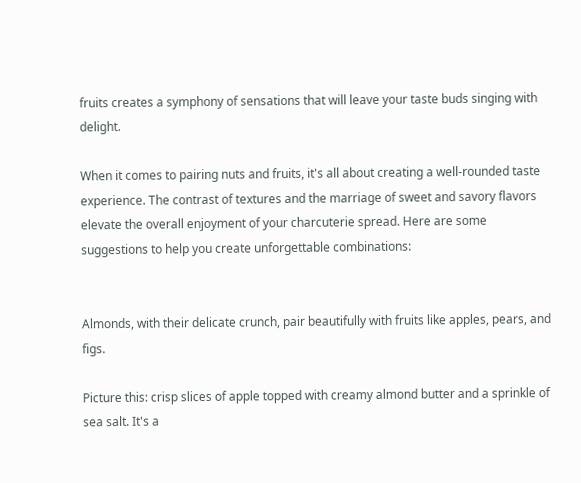fruits creates a symphony of sensations that will leave your taste buds singing with delight.

When it comes to pairing nuts and fruits, it's all about creating a well-rounded taste experience. The contrast of textures and the marriage of sweet and savory flavors elevate the overall enjoyment of your charcuterie spread. Here are some suggestions to help you create unforgettable combinations:


Almonds, with their delicate crunch, pair beautifully with fruits like apples, pears, and figs.

Picture this: crisp slices of apple topped with creamy almond butter and a sprinkle of sea salt. It's a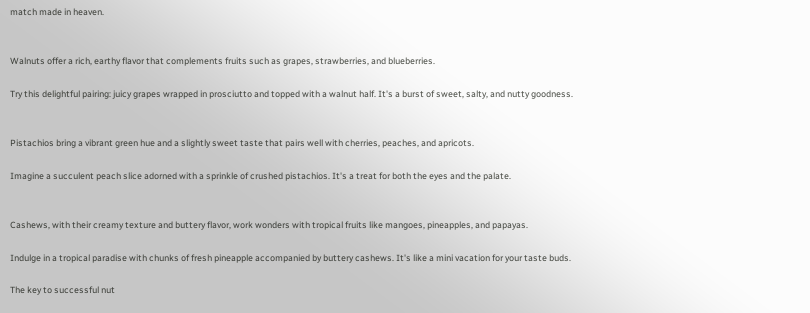match made in heaven.


Walnuts offer a rich, earthy flavor that complements fruits such as grapes, strawberries, and blueberries.

Try this delightful pairing: juicy grapes wrapped in prosciutto and topped with a walnut half. It's a burst of sweet, salty, and nutty goodness.


Pistachios bring a vibrant green hue and a slightly sweet taste that pairs well with cherries, peaches, and apricots.

Imagine a succulent peach slice adorned with a sprinkle of crushed pistachios. It's a treat for both the eyes and the palate.


Cashews, with their creamy texture and buttery flavor, work wonders with tropical fruits like mangoes, pineapples, and papayas.

Indulge in a tropical paradise with chunks of fresh pineapple accompanied by buttery cashews. It's like a mini vacation for your taste buds.

The key to successful nut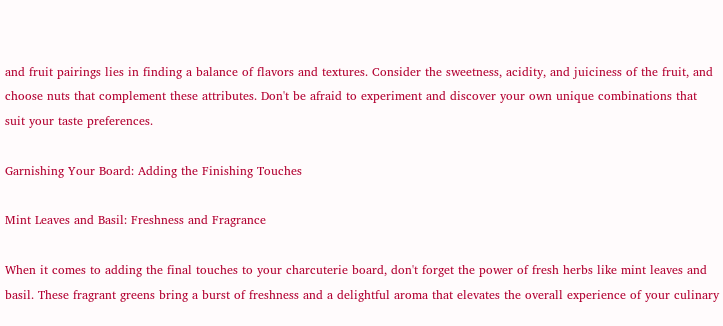and fruit pairings lies in finding a balance of flavors and textures. Consider the sweetness, acidity, and juiciness of the fruit, and choose nuts that complement these attributes. Don't be afraid to experiment and discover your own unique combinations that suit your taste preferences.

Garnishing Your Board: Adding the Finishing Touches

Mint Leaves and Basil: Freshness and Fragrance

When it comes to adding the final touches to your charcuterie board, don't forget the power of fresh herbs like mint leaves and basil. These fragrant greens bring a burst of freshness and a delightful aroma that elevates the overall experience of your culinary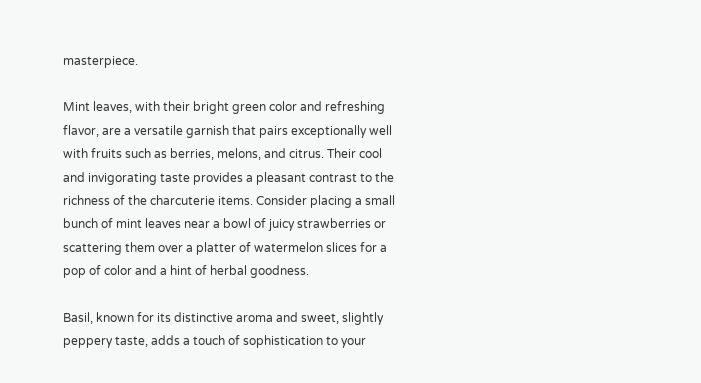masterpiece.

Mint leaves, with their bright green color and refreshing flavor, are a versatile garnish that pairs exceptionally well with fruits such as berries, melons, and citrus. Their cool and invigorating taste provides a pleasant contrast to the richness of the charcuterie items. Consider placing a small bunch of mint leaves near a bowl of juicy strawberries or scattering them over a platter of watermelon slices for a pop of color and a hint of herbal goodness.

Basil, known for its distinctive aroma and sweet, slightly peppery taste, adds a touch of sophistication to your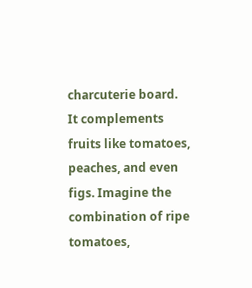charcuterie board. It complements fruits like tomatoes, peaches, and even figs. Imagine the combination of ripe tomatoes,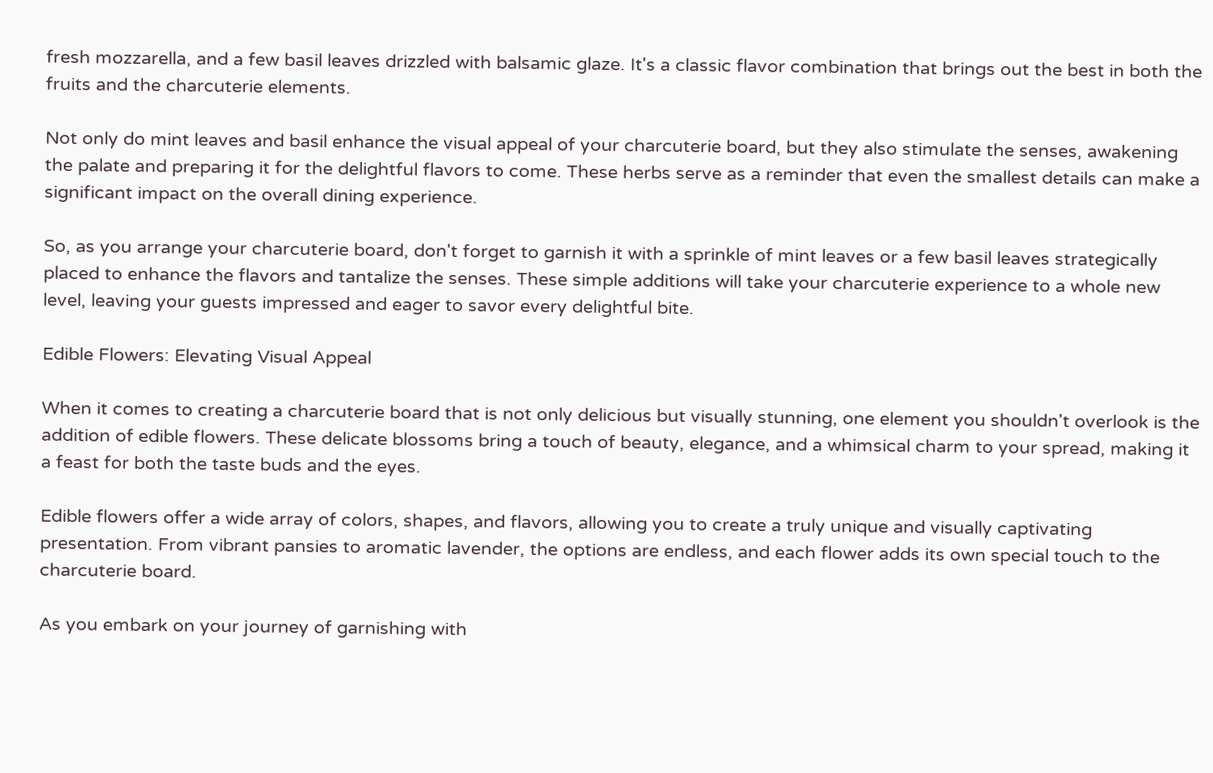fresh mozzarella, and a few basil leaves drizzled with balsamic glaze. It's a classic flavor combination that brings out the best in both the fruits and the charcuterie elements.

Not only do mint leaves and basil enhance the visual appeal of your charcuterie board, but they also stimulate the senses, awakening the palate and preparing it for the delightful flavors to come. These herbs serve as a reminder that even the smallest details can make a significant impact on the overall dining experience.

So, as you arrange your charcuterie board, don't forget to garnish it with a sprinkle of mint leaves or a few basil leaves strategically placed to enhance the flavors and tantalize the senses. These simple additions will take your charcuterie experience to a whole new level, leaving your guests impressed and eager to savor every delightful bite.

Edible Flowers: Elevating Visual Appeal

When it comes to creating a charcuterie board that is not only delicious but visually stunning, one element you shouldn't overlook is the addition of edible flowers. These delicate blossoms bring a touch of beauty, elegance, and a whimsical charm to your spread, making it a feast for both the taste buds and the eyes.

Edible flowers offer a wide array of colors, shapes, and flavors, allowing you to create a truly unique and visually captivating presentation. From vibrant pansies to aromatic lavender, the options are endless, and each flower adds its own special touch to the charcuterie board.

As you embark on your journey of garnishing with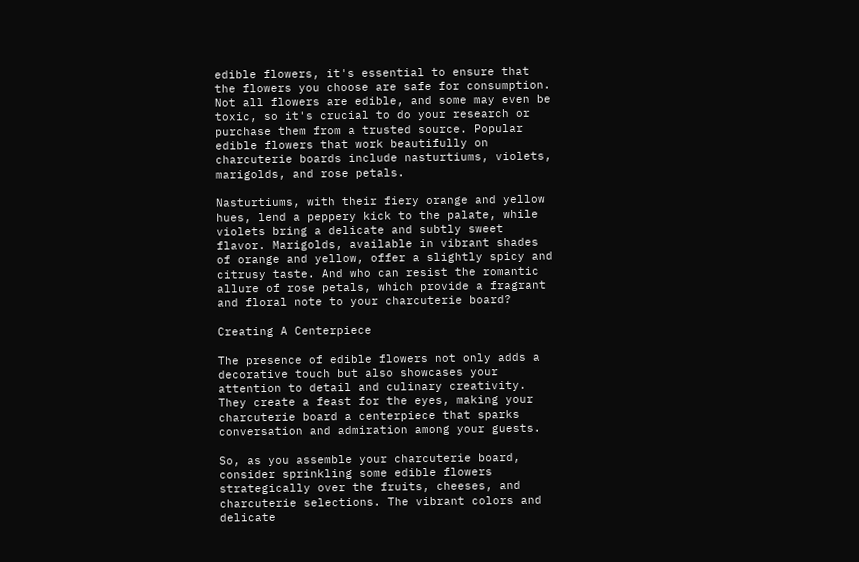edible flowers, it's essential to ensure that the flowers you choose are safe for consumption. Not all flowers are edible, and some may even be toxic, so it's crucial to do your research or purchase them from a trusted source. Popular edible flowers that work beautifully on charcuterie boards include nasturtiums, violets, marigolds, and rose petals.

Nasturtiums, with their fiery orange and yellow hues, lend a peppery kick to the palate, while violets bring a delicate and subtly sweet flavor. Marigolds, available in vibrant shades of orange and yellow, offer a slightly spicy and citrusy taste. And who can resist the romantic allure of rose petals, which provide a fragrant and floral note to your charcuterie board?

Creating A Centerpiece

The presence of edible flowers not only adds a decorative touch but also showcases your attention to detail and culinary creativity. They create a feast for the eyes, making your charcuterie board a centerpiece that sparks conversation and admiration among your guests.

So, as you assemble your charcuterie board, consider sprinkling some edible flowers strategically over the fruits, cheeses, and charcuterie selections. The vibrant colors and delicate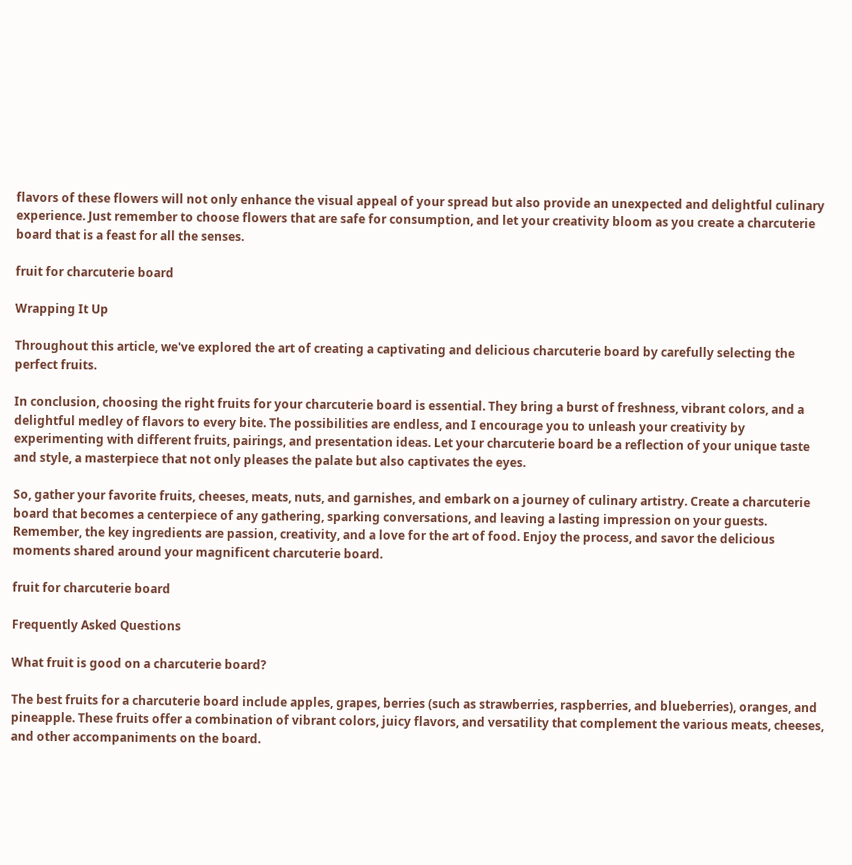flavors of these flowers will not only enhance the visual appeal of your spread but also provide an unexpected and delightful culinary experience. Just remember to choose flowers that are safe for consumption, and let your creativity bloom as you create a charcuterie board that is a feast for all the senses.

fruit for charcuterie board

Wrapping It Up

Throughout this article, we've explored the art of creating a captivating and delicious charcuterie board by carefully selecting the perfect fruits.

In conclusion, choosing the right fruits for your charcuterie board is essential. They bring a burst of freshness, vibrant colors, and a delightful medley of flavors to every bite. The possibilities are endless, and I encourage you to unleash your creativity by experimenting with different fruits, pairings, and presentation ideas. Let your charcuterie board be a reflection of your unique taste and style, a masterpiece that not only pleases the palate but also captivates the eyes.

So, gather your favorite fruits, cheeses, meats, nuts, and garnishes, and embark on a journey of culinary artistry. Create a charcuterie board that becomes a centerpiece of any gathering, sparking conversations, and leaving a lasting impression on your guests. Remember, the key ingredients are passion, creativity, and a love for the art of food. Enjoy the process, and savor the delicious moments shared around your magnificent charcuterie board.

fruit for charcuterie board

Frequently Asked Questions

What fruit is good on a charcuterie board?

The best fruits for a charcuterie board include apples, grapes, berries (such as strawberries, raspberries, and blueberries), oranges, and pineapple. These fruits offer a combination of vibrant colors, juicy flavors, and versatility that complement the various meats, cheeses, and other accompaniments on the board.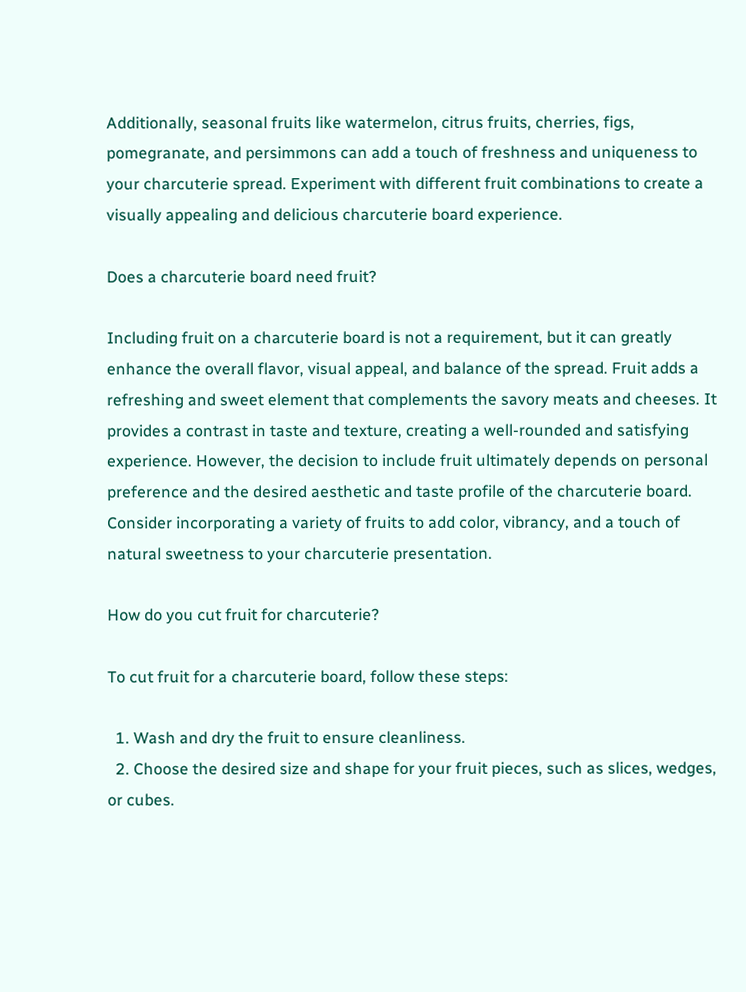Additionally, seasonal fruits like watermelon, citrus fruits, cherries, figs, pomegranate, and persimmons can add a touch of freshness and uniqueness to your charcuterie spread. Experiment with different fruit combinations to create a visually appealing and delicious charcuterie board experience.

Does a charcuterie board need fruit?

Including fruit on a charcuterie board is not a requirement, but it can greatly enhance the overall flavor, visual appeal, and balance of the spread. Fruit adds a refreshing and sweet element that complements the savory meats and cheeses. It provides a contrast in taste and texture, creating a well-rounded and satisfying experience. However, the decision to include fruit ultimately depends on personal preference and the desired aesthetic and taste profile of the charcuterie board. Consider incorporating a variety of fruits to add color, vibrancy, and a touch of natural sweetness to your charcuterie presentation.

How do you cut fruit for charcuterie?

To cut fruit for a charcuterie board, follow these steps:

  1. Wash and dry the fruit to ensure cleanliness.
  2. Choose the desired size and shape for your fruit pieces, such as slices, wedges, or cubes.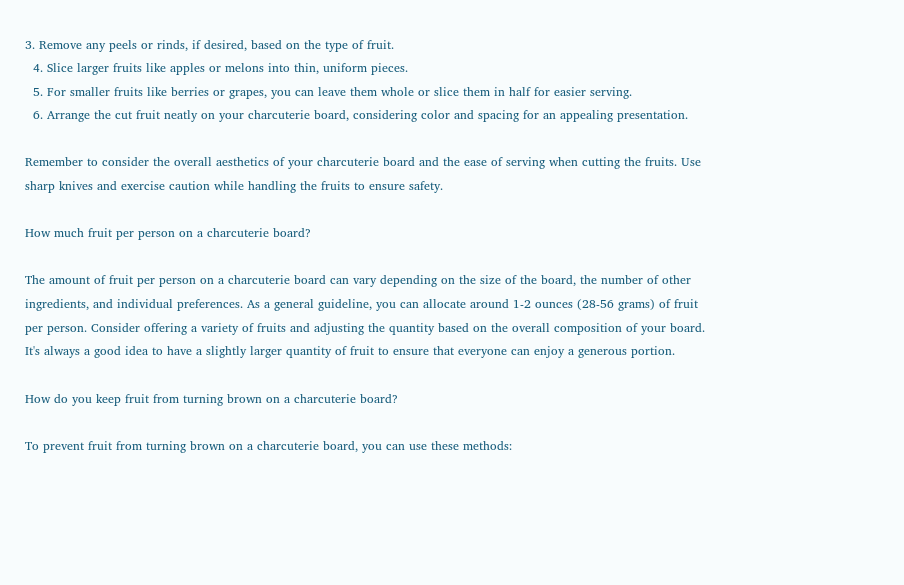3. Remove any peels or rinds, if desired, based on the type of fruit.
  4. Slice larger fruits like apples or melons into thin, uniform pieces.
  5. For smaller fruits like berries or grapes, you can leave them whole or slice them in half for easier serving.
  6. Arrange the cut fruit neatly on your charcuterie board, considering color and spacing for an appealing presentation.

Remember to consider the overall aesthetics of your charcuterie board and the ease of serving when cutting the fruits. Use sharp knives and exercise caution while handling the fruits to ensure safety.

How much fruit per person on a charcuterie board?

The amount of fruit per person on a charcuterie board can vary depending on the size of the board, the number of other ingredients, and individual preferences. As a general guideline, you can allocate around 1-2 ounces (28-56 grams) of fruit per person. Consider offering a variety of fruits and adjusting the quantity based on the overall composition of your board. It's always a good idea to have a slightly larger quantity of fruit to ensure that everyone can enjoy a generous portion.

How do you keep fruit from turning brown on a charcuterie board?

To prevent fruit from turning brown on a charcuterie board, you can use these methods: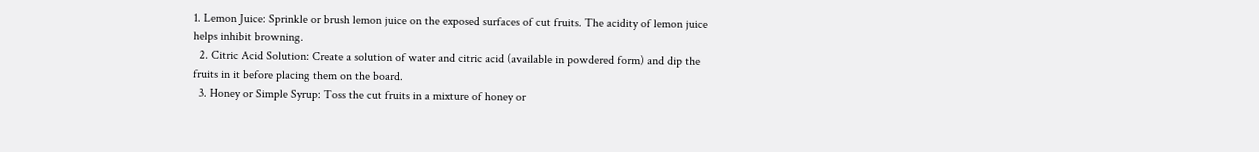1. Lemon Juice: Sprinkle or brush lemon juice on the exposed surfaces of cut fruits. The acidity of lemon juice helps inhibit browning.
  2. Citric Acid Solution: Create a solution of water and citric acid (available in powdered form) and dip the fruits in it before placing them on the board.
  3. Honey or Simple Syrup: Toss the cut fruits in a mixture of honey or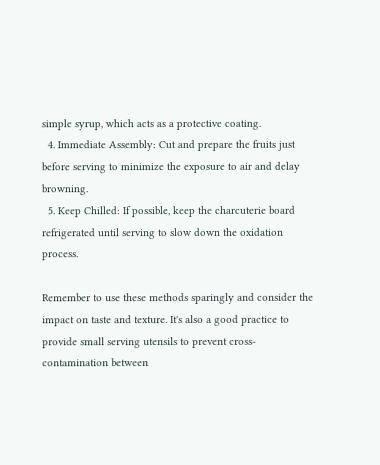simple syrup, which acts as a protective coating.
  4. Immediate Assembly: Cut and prepare the fruits just before serving to minimize the exposure to air and delay browning.
  5. Keep Chilled: If possible, keep the charcuterie board refrigerated until serving to slow down the oxidation process.

Remember to use these methods sparingly and consider the impact on taste and texture. It's also a good practice to provide small serving utensils to prevent cross-contamination between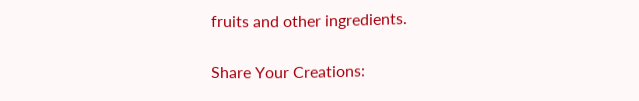fruits and other ingredients.

Share Your Creations: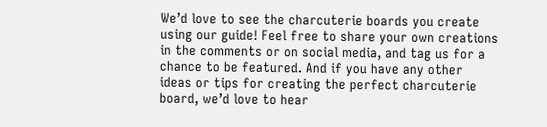We’d love to see the charcuterie boards you create using our guide! Feel free to share your own creations in the comments or on social media, and tag us for a chance to be featured. And if you have any other ideas or tips for creating the perfect charcuterie board, we’d love to hear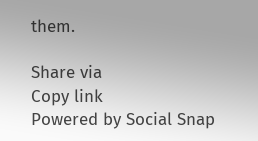them.

Share via
Copy link
Powered by Social Snap